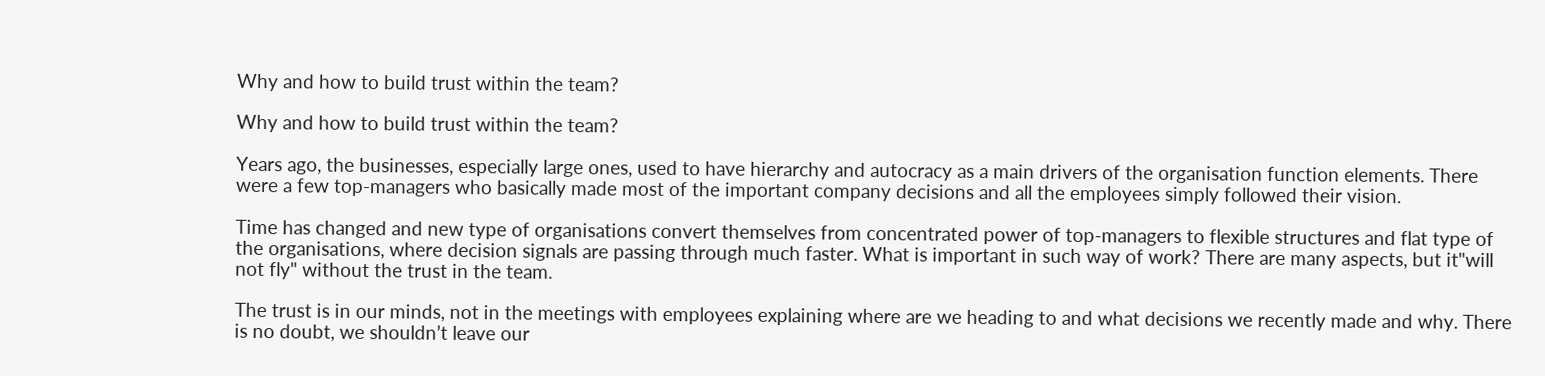Why and how to build trust within the team?

Why and how to build trust within the team?

Years ago, the businesses, especially large ones, used to have hierarchy and autocracy as a main drivers of the organisation function elements. There were a few top-managers who basically made most of the important company decisions and all the employees simply followed their vision.

Time has changed and new type of organisations convert themselves from concentrated power of top-managers to flexible structures and flat type of the organisations, where decision signals are passing through much faster. What is important in such way of work? There are many aspects, but it"will not fly" without the trust in the team.

The trust is in our minds, not in the meetings with employees explaining where are we heading to and what decisions we recently made and why. There is no doubt, we shouldn’t leave our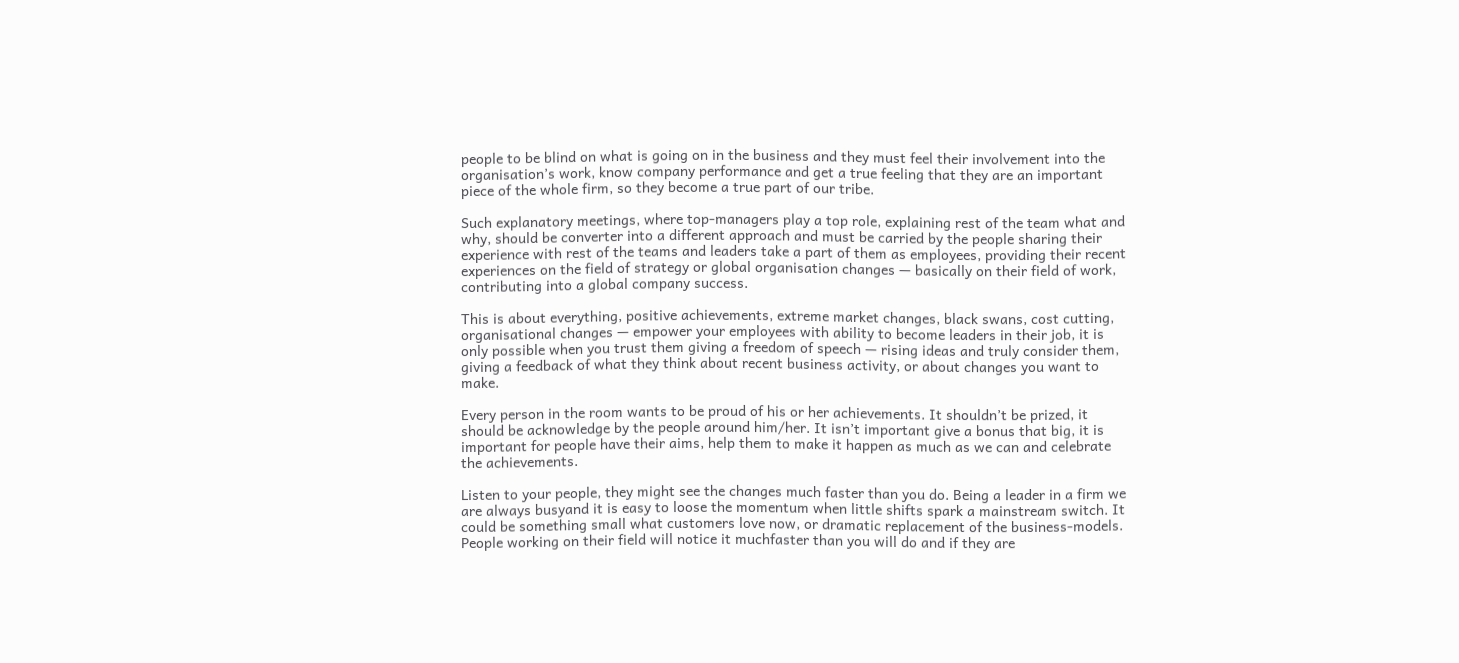people to be blind on what is going on in the business and they must feel their involvement into the organisation’s work, know company performance and get a true feeling that they are an important piece of the whole firm, so they become a true part of our tribe.

Such explanatory meetings, where top-managers play a top role, explaining rest of the team what and why, should be converter into a different approach and must be carried by the people sharing their experience with rest of the teams and leaders take a part of them as employees, providing their recent experiences on the field of strategy or global organisation changes — basically on their field of work, contributing into a global company success.

This is about everything, positive achievements, extreme market changes, black swans, cost cutting, organisational changes — empower your employees with ability to become leaders in their job, it is only possible when you trust them giving a freedom of speech — rising ideas and truly consider them, giving a feedback of what they think about recent business activity, or about changes you want to make.

Every person in the room wants to be proud of his or her achievements. It shouldn’t be prized, it should be acknowledge by the people around him/her. It isn’t important give a bonus that big, it is important for people have their aims, help them to make it happen as much as we can and celebrate the achievements.

Listen to your people, they might see the changes much faster than you do. Being a leader in a firm we are always busyand it is easy to loose the momentum when little shifts spark a mainstream switch. It could be something small what customers love now, or dramatic replacement of the business-models. People working on their field will notice it muchfaster than you will do and if they are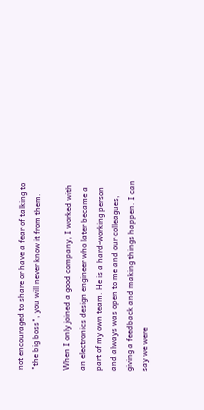not encouraged to share or have a fear of talking to "the big boss", you will never know it from them.

When I only joined a good company, I worked with an electronics design engineer who later became a part of my own team. He is a hard-working person and always was open to me and our colleagues, giving a feedback and making things happen. I can say we were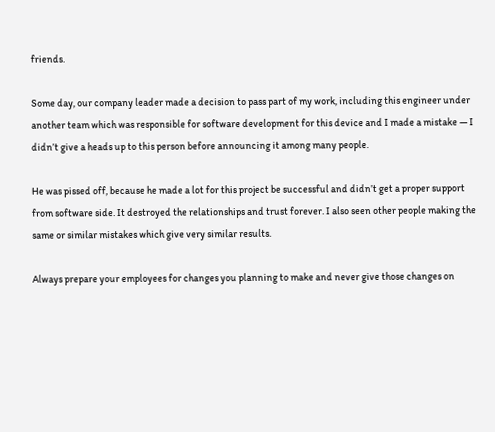friends.

Some day, our company leader made a decision to pass part of my work, including this engineer under another team which was responsible for software development for this device and I made a mistake — I didn’t give a heads up to this person before announcing it among many people.

He was pissed off, because he made a lot for this project be successful and didn’t get a proper support from software side. It destroyed the relationships and trust forever. I also seen other people making the same or similar mistakes which give very similar results.

Always prepare your employees for changes you planning to make and never give those changes on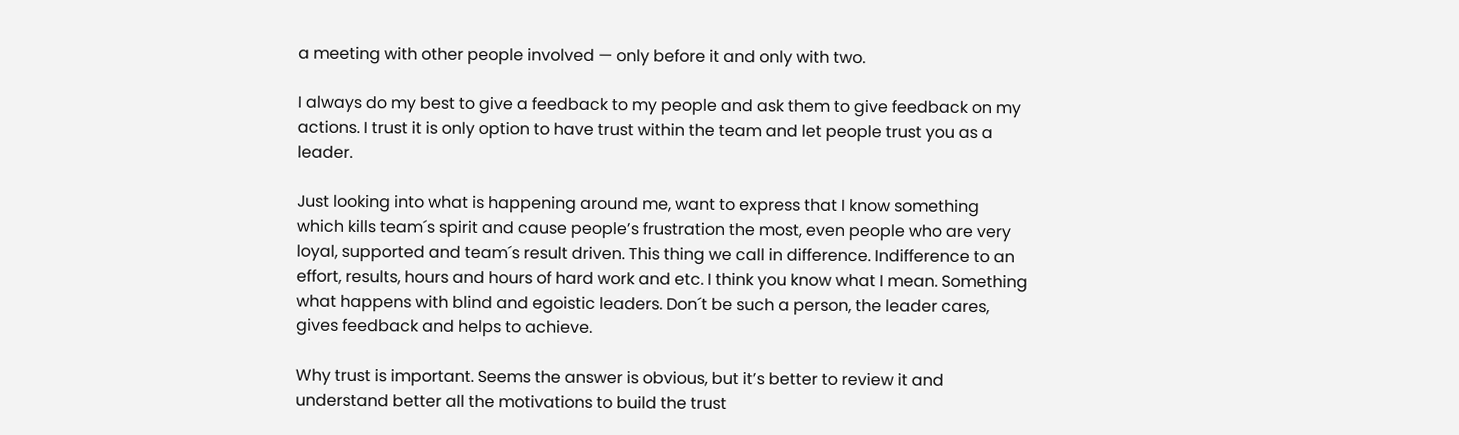a meeting with other people involved — only before it and only with two.

I always do my best to give a feedback to my people and ask them to give feedback on my actions. I trust it is only option to have trust within the team and let people trust you as a leader.

Just looking into what is happening around me, want to express that I know something which kills team´s spirit and cause people’s frustration the most, even people who are very loyal, supported and team´s result driven. This thing we call in difference. Indifference to an effort, results, hours and hours of hard work and etc. I think you know what I mean. Something what happens with blind and egoistic leaders. Don´t be such a person, the leader cares, gives feedback and helps to achieve.

Why trust is important. Seems the answer is obvious, but it’s better to review it and understand better all the motivations to build the trust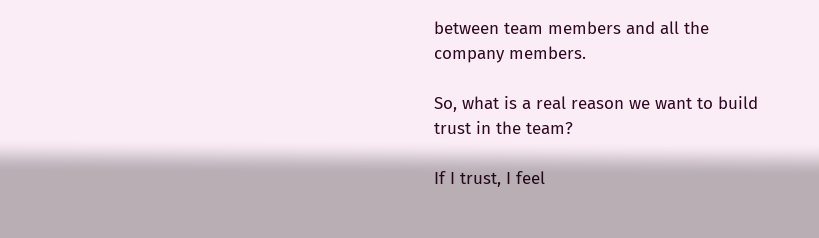between team members and all the company members.

So, what is a real reason we want to build trust in the team?

If I trust, I feel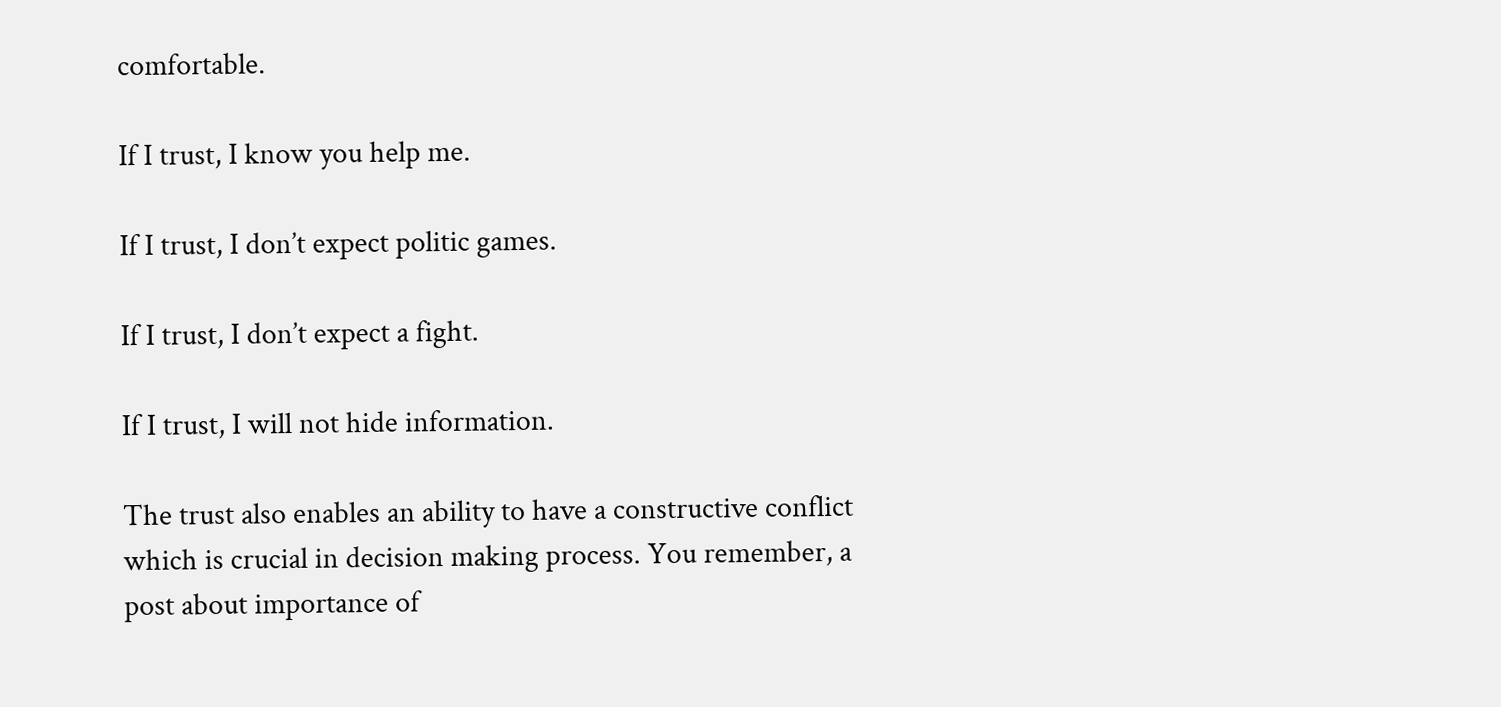comfortable.

If I trust, I know you help me.

If I trust, I don’t expect politic games.

If I trust, I don’t expect a fight.

If I trust, I will not hide information.

The trust also enables an ability to have a constructive conflict which is crucial in decision making process. You remember, a post about importance of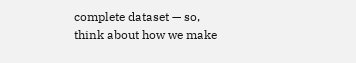complete dataset — so, think about how we make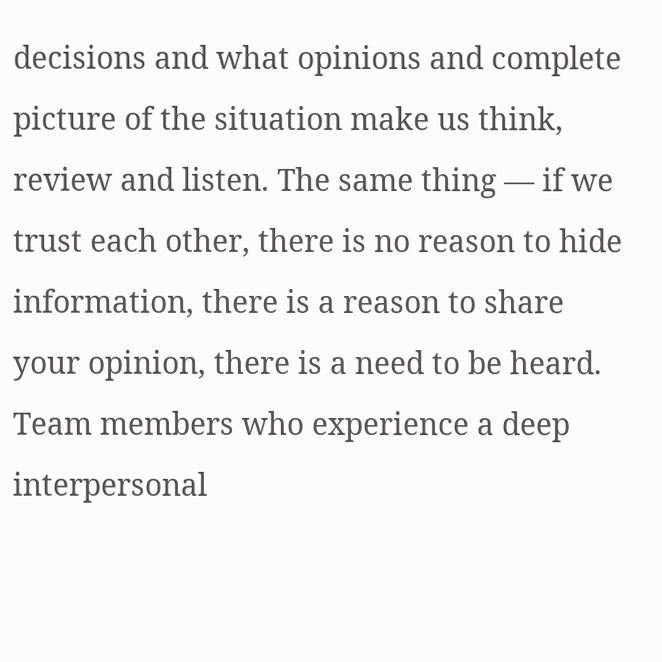decisions and what opinions and complete picture of the situation make us think, review and listen. The same thing — if we trust each other, there is no reason to hide information, there is a reason to share your opinion, there is a need to be heard. Team members who experience a deep interpersonal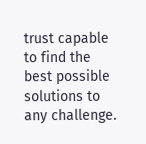trust capable to find the best possible solutions to any challenge.